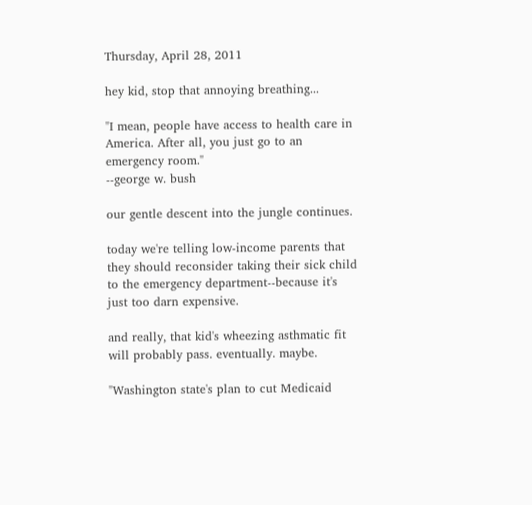Thursday, April 28, 2011

hey kid, stop that annoying breathing...

"I mean, people have access to health care in America. After all, you just go to an emergency room."
--george w. bush

our gentle descent into the jungle continues.

today we're telling low-income parents that they should reconsider taking their sick child to the emergency department--because it's just too darn expensive.

and really, that kid's wheezing asthmatic fit will probably pass. eventually. maybe.

"Washington state's plan to cut Medicaid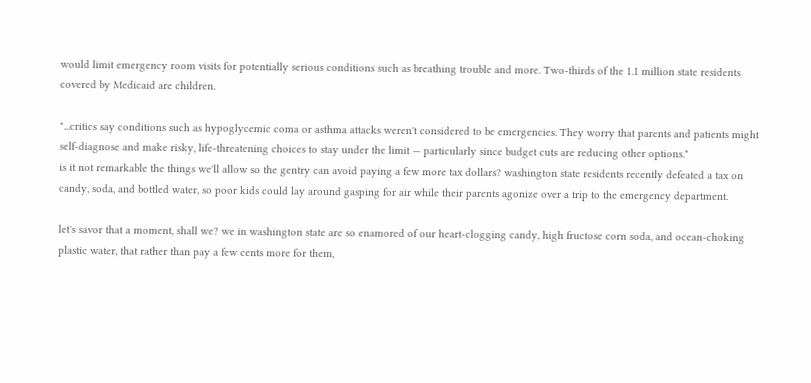would limit emergency room visits for potentially serious conditions such as breathing trouble and more. Two-thirds of the 1.1 million state residents covered by Medicaid are children.

"...critics say conditions such as hypoglycemic coma or asthma attacks weren't considered to be emergencies. They worry that parents and patients might self-diagnose and make risky, life-threatening choices to stay under the limit — particularly since budget cuts are reducing other options."
is it not remarkable the things we'll allow so the gentry can avoid paying a few more tax dollars? washington state residents recently defeated a tax on candy, soda, and bottled water, so poor kids could lay around gasping for air while their parents agonize over a trip to the emergency department.

let's savor that a moment, shall we? we in washington state are so enamored of our heart-clogging candy, high fructose corn soda, and ocean-choking plastic water, that rather than pay a few cents more for them,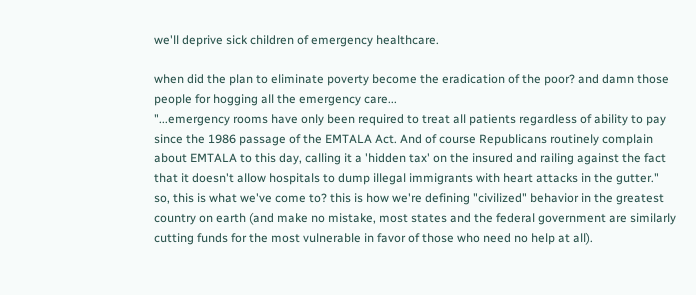we'll deprive sick children of emergency healthcare.

when did the plan to eliminate poverty become the eradication of the poor? and damn those people for hogging all the emergency care...
"...emergency rooms have only been required to treat all patients regardless of ability to pay since the 1986 passage of the EMTALA Act. And of course Republicans routinely complain about EMTALA to this day, calling it a 'hidden tax' on the insured and railing against the fact that it doesn't allow hospitals to dump illegal immigrants with heart attacks in the gutter."
so, this is what we've come to? this is how we're defining "civilized" behavior in the greatest country on earth (and make no mistake, most states and the federal government are similarly cutting funds for the most vulnerable in favor of those who need no help at all).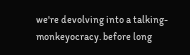we're devolving into a talking-monkeyocracy. before long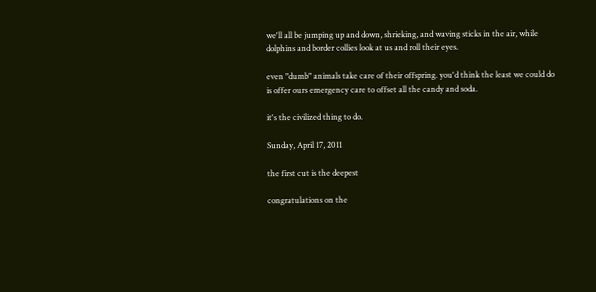we'll all be jumping up and down, shrieking, and waving sticks in the air, while dolphins and border collies look at us and roll their eyes.

even "dumb" animals take care of their offspring. you'd think the least we could do is offer ours emergency care to offset all the candy and soda.

it's the civilized thing to do.

Sunday, April 17, 2011

the first cut is the deepest

congratulations on the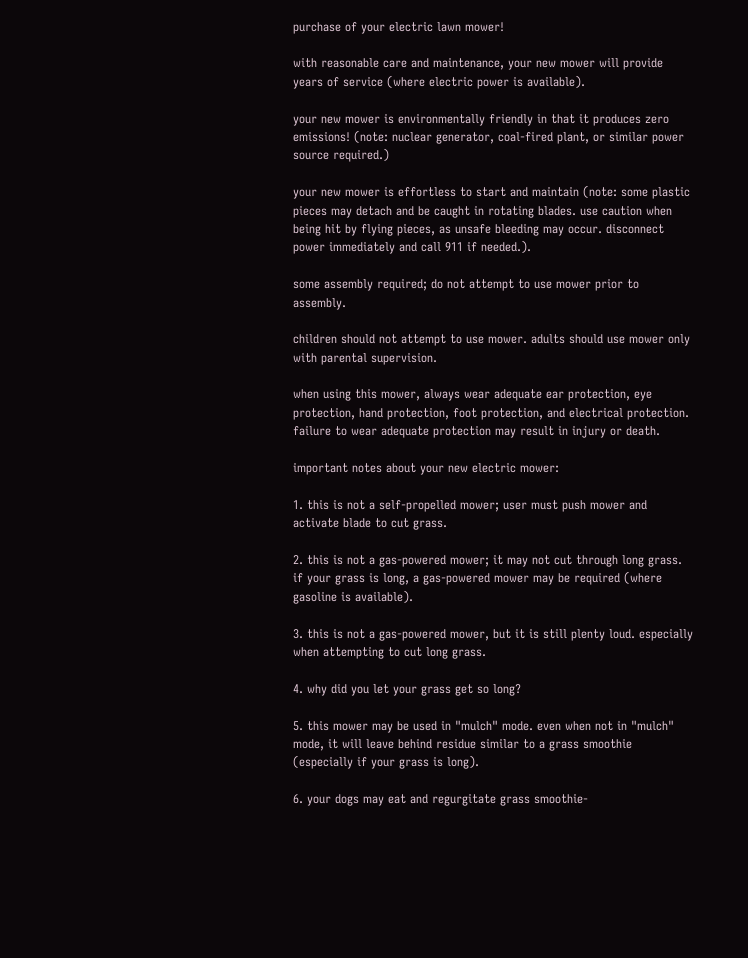purchase of your electric lawn mower!

with reasonable care and maintenance, your new mower will provide years of service (where electric power is available).

your new mower is environmentally friendly in that it produces zero emissions! (note: nuclear generator, coal-fired plant, or similar power source required.)

your new mower is effortless to start and maintain (note: some plastic pieces may detach and be caught in rotating blades. use caution when being hit by flying pieces, as unsafe bleeding may occur. disconnect power immediately and call 911 if needed.).

some assembly required; do not attempt to use mower prior to assembly.

children should not attempt to use mower. adults should use mower only with parental supervision.

when using this mower, always wear adequate ear protection, eye protection, hand protection, foot protection, and electrical protection. failure to wear adequate protection may result in injury or death.

important notes about your new electric mower:

1. this is not a self-propelled mower; user must push mower and activate blade to cut grass.

2. this is not a gas-powered mower; it may not cut through long grass. if your grass is long, a gas-powered mower may be required (where gasoline is available).

3. this is not a gas-powered mower, but it is still plenty loud. especially when attempting to cut long grass.

4. why did you let your grass get so long?

5. this mower may be used in "mulch" mode. even when not in "mulch" mode, it will leave behind residue similar to a grass smoothie (especially if your grass is long).

6. your dogs may eat and regurgitate grass smoothie-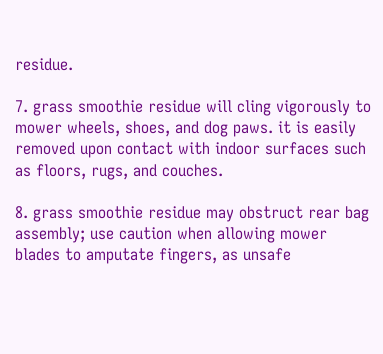residue.

7. grass smoothie residue will cling vigorously to mower wheels, shoes, and dog paws. it is easily removed upon contact with indoor surfaces such as floors, rugs, and couches.

8. grass smoothie residue may obstruct rear bag assembly; use caution when allowing mower blades to amputate fingers, as unsafe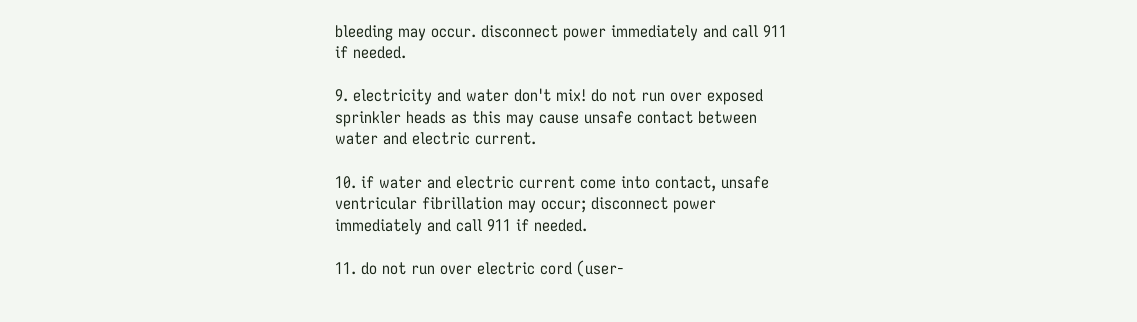bleeding may occur. disconnect power immediately and call 911 if needed.

9. electricity and water don't mix! do not run over exposed sprinkler heads as this may cause unsafe contact between water and electric current.

10. if water and electric current come into contact, unsafe ventricular fibrillation may occur; disconnect power immediately and call 911 if needed.

11. do not run over electric cord (user-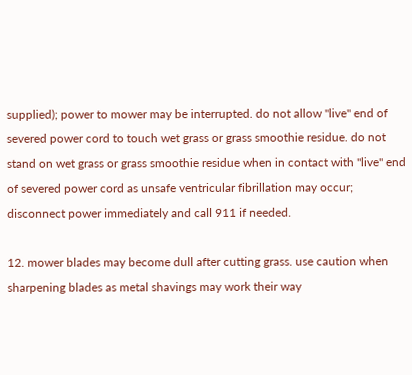supplied); power to mower may be interrupted. do not allow "live" end of severed power cord to touch wet grass or grass smoothie residue. do not stand on wet grass or grass smoothie residue when in contact with "live" end of severed power cord as unsafe ventricular fibrillation may occur; disconnect power immediately and call 911 if needed.

12. mower blades may become dull after cutting grass. use caution when sharpening blades as metal shavings may work their way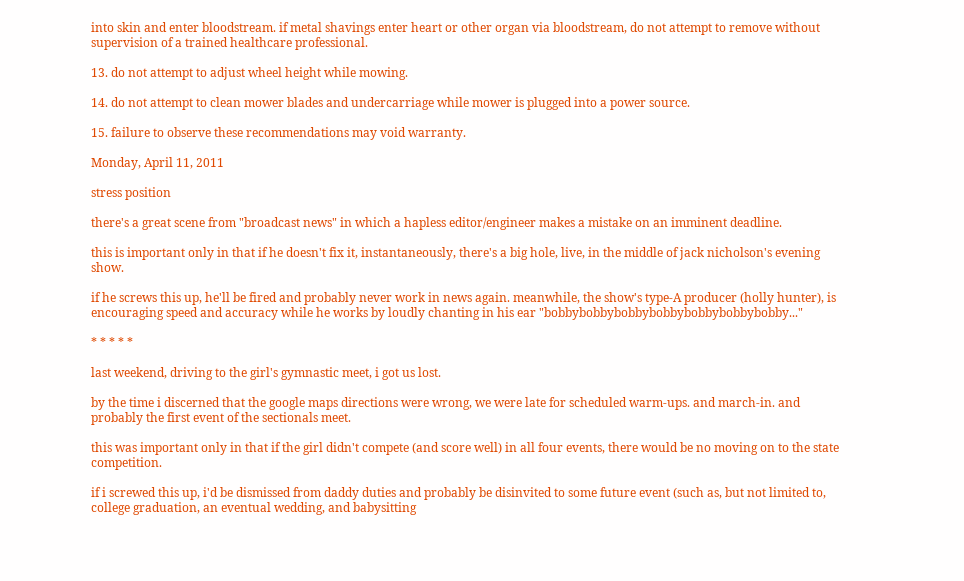into skin and enter bloodstream. if metal shavings enter heart or other organ via bloodstream, do not attempt to remove without supervision of a trained healthcare professional.

13. do not attempt to adjust wheel height while mowing.

14. do not attempt to clean mower blades and undercarriage while mower is plugged into a power source.

15. failure to observe these recommendations may void warranty.

Monday, April 11, 2011

stress position

there's a great scene from "broadcast news" in which a hapless editor/engineer makes a mistake on an imminent deadline.

this is important only in that if he doesn't fix it, instantaneously, there's a big hole, live, in the middle of jack nicholson's evening show.

if he screws this up, he'll be fired and probably never work in news again. meanwhile, the show's type-A producer (holly hunter), is encouraging speed and accuracy while he works by loudly chanting in his ear "bobbybobbybobbybobbybobbybobbybobby..."

* * * * *

last weekend, driving to the girl's gymnastic meet, i got us lost.

by the time i discerned that the google maps directions were wrong, we were late for scheduled warm-ups. and march-in. and probably the first event of the sectionals meet.

this was important only in that if the girl didn't compete (and score well) in all four events, there would be no moving on to the state competition.

if i screwed this up, i'd be dismissed from daddy duties and probably be disinvited to some future event (such as, but not limited to, college graduation, an eventual wedding, and babysitting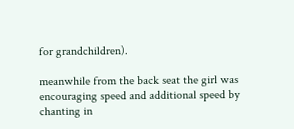for grandchildren).

meanwhile from the back seat the girl was encouraging speed and additional speed by chanting in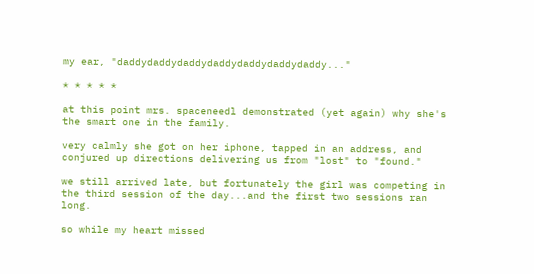my ear, "daddydaddydaddydaddydaddydaddydaddy..."

* * * * *

at this point mrs. spaceneedl demonstrated (yet again) why she's the smart one in the family.

very calmly she got on her iphone, tapped in an address, and conjured up directions delivering us from "lost" to "found."

we still arrived late, but fortunately the girl was competing in the third session of the day...and the first two sessions ran long.

so while my heart missed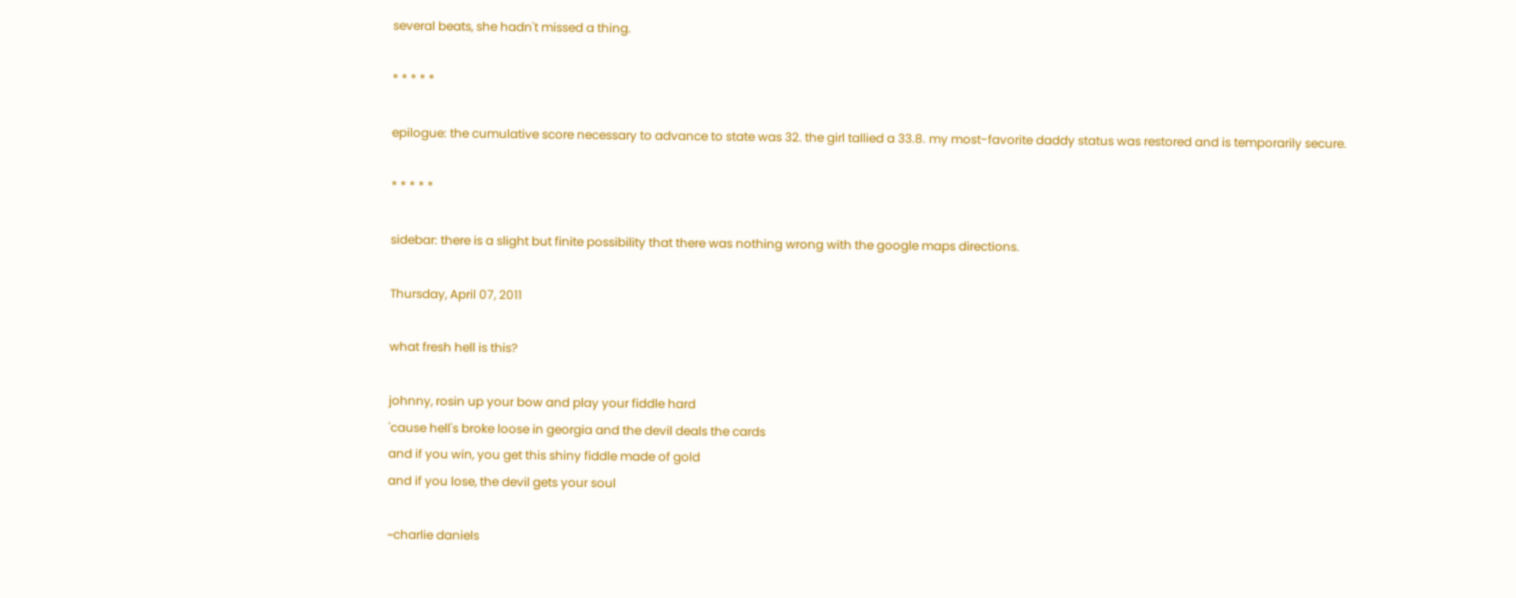several beats, she hadn't missed a thing.

* * * * *

epilogue: the cumulative score necessary to advance to state was 32. the girl tallied a 33.8. my most-favorite daddy status was restored and is temporarily secure.

* * * * *

sidebar: there is a slight but finite possibility that there was nothing wrong with the google maps directions.

Thursday, April 07, 2011

what fresh hell is this?

johnny, rosin up your bow and play your fiddle hard
'cause hell's broke loose in georgia and the devil deals the cards
and if you win, you get this shiny fiddle made of gold
and if you lose, the devil gets your soul

~charlie daniels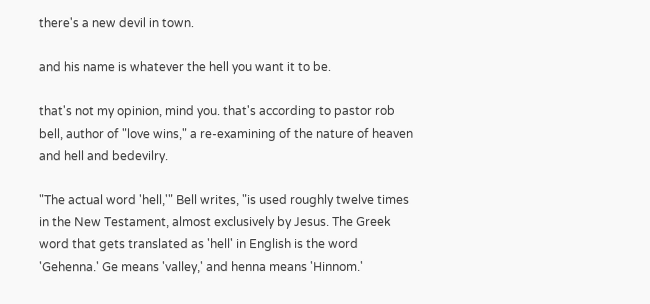there's a new devil in town.

and his name is whatever the hell you want it to be.

that's not my opinion, mind you. that's according to pastor rob bell, author of "love wins," a re-examining of the nature of heaven and hell and bedevilry.

"The actual word 'hell,'" Bell writes, "is used roughly twelve times in the New Testament, almost exclusively by Jesus. The Greek word that gets translated as 'hell' in English is the word 'Gehenna.' Ge means 'valley,' and henna means 'Hinnom.'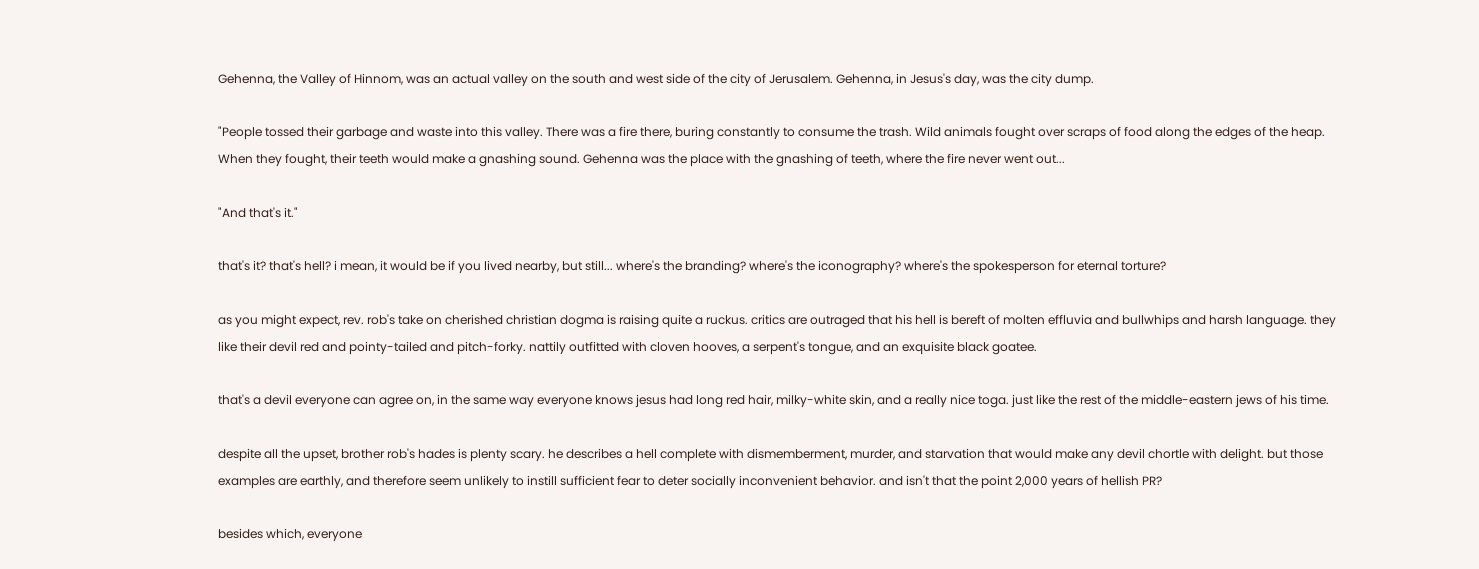Gehenna, the Valley of Hinnom, was an actual valley on the south and west side of the city of Jerusalem. Gehenna, in Jesus's day, was the city dump.

"People tossed their garbage and waste into this valley. There was a fire there, buring constantly to consume the trash. Wild animals fought over scraps of food along the edges of the heap. When they fought, their teeth would make a gnashing sound. Gehenna was the place with the gnashing of teeth, where the fire never went out...

"And that's it."

that's it? that's hell? i mean, it would be if you lived nearby, but still... where's the branding? where's the iconography? where's the spokesperson for eternal torture?

as you might expect, rev. rob's take on cherished christian dogma is raising quite a ruckus. critics are outraged that his hell is bereft of molten effluvia and bullwhips and harsh language. they like their devil red and pointy-tailed and pitch-forky. nattily outfitted with cloven hooves, a serpent's tongue, and an exquisite black goatee.

that's a devil everyone can agree on, in the same way everyone knows jesus had long red hair, milky-white skin, and a really nice toga. just like the rest of the middle-eastern jews of his time.

despite all the upset, brother rob's hades is plenty scary. he describes a hell complete with dismemberment, murder, and starvation that would make any devil chortle with delight. but those examples are earthly, and therefore seem unlikely to instill sufficient fear to deter socially inconvenient behavior. and isn't that the point 2,000 years of hellish PR?

besides which, everyone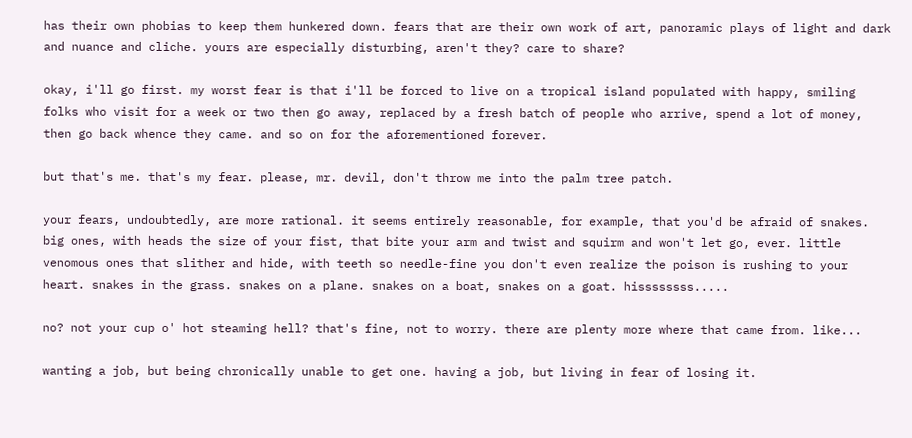has their own phobias to keep them hunkered down. fears that are their own work of art, panoramic plays of light and dark and nuance and cliche. yours are especially disturbing, aren't they? care to share?

okay, i'll go first. my worst fear is that i'll be forced to live on a tropical island populated with happy, smiling folks who visit for a week or two then go away, replaced by a fresh batch of people who arrive, spend a lot of money, then go back whence they came. and so on for the aforementioned forever.

but that's me. that's my fear. please, mr. devil, don't throw me into the palm tree patch.

your fears, undoubtedly, are more rational. it seems entirely reasonable, for example, that you'd be afraid of snakes. big ones, with heads the size of your fist, that bite your arm and twist and squirm and won't let go, ever. little venomous ones that slither and hide, with teeth so needle-fine you don't even realize the poison is rushing to your heart. snakes in the grass. snakes on a plane. snakes on a boat, snakes on a goat. hissssssss.....

no? not your cup o' hot steaming hell? that's fine, not to worry. there are plenty more where that came from. like...

wanting a job, but being chronically unable to get one. having a job, but living in fear of losing it.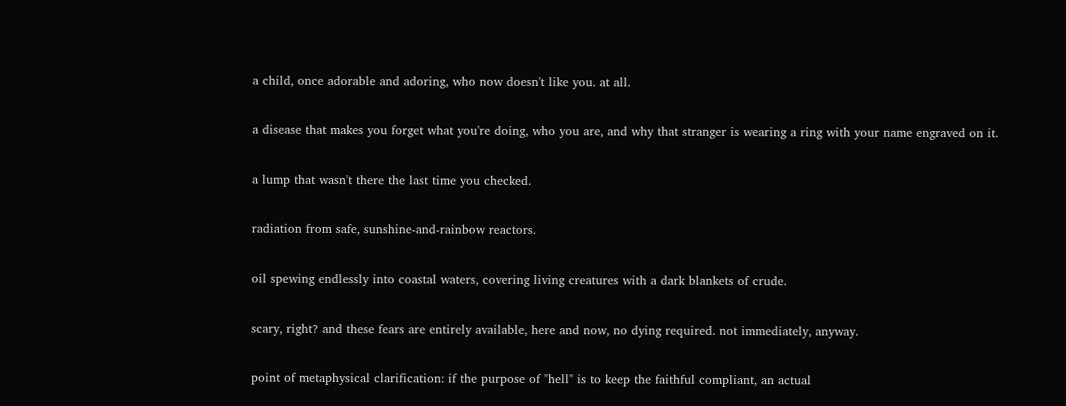a child, once adorable and adoring, who now doesn't like you. at all.

a disease that makes you forget what you're doing, who you are, and why that stranger is wearing a ring with your name engraved on it.

a lump that wasn't there the last time you checked.

radiation from safe, sunshine-and-rainbow reactors.

oil spewing endlessly into coastal waters, covering living creatures with a dark blankets of crude.

scary, right? and these fears are entirely available, here and now, no dying required. not immediately, anyway.

point of metaphysical clarification: if the purpose of "hell" is to keep the faithful compliant, an actual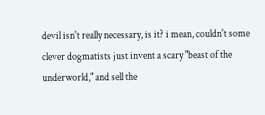devil isn't really necessary, is it? i mean, couldn't some clever dogmatists just invent a scary "beast of the underworld," and sell the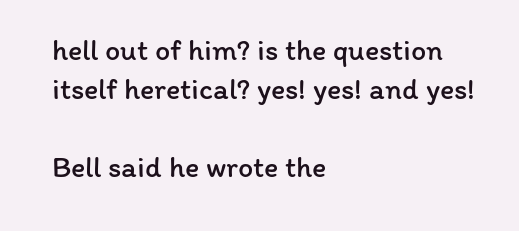hell out of him? is the question itself heretical? yes! yes! and yes!

Bell said he wrote the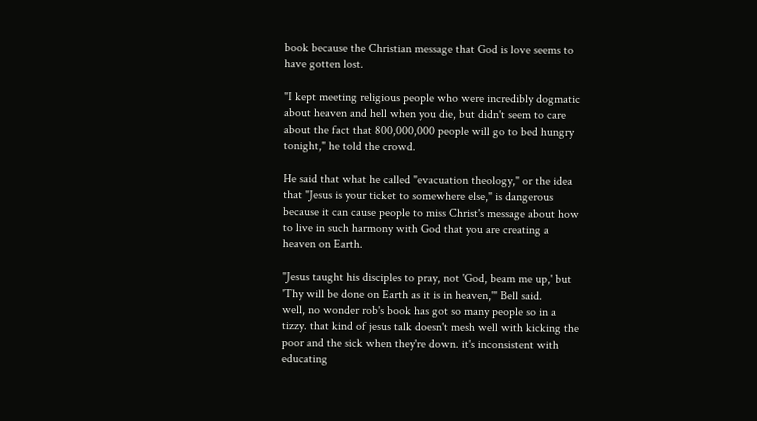book because the Christian message that God is love seems to have gotten lost.

"I kept meeting religious people who were incredibly dogmatic about heaven and hell when you die, but didn't seem to care about the fact that 800,000,000 people will go to bed hungry tonight," he told the crowd.

He said that what he called "evacuation theology," or the idea that "Jesus is your ticket to somewhere else," is dangerous because it can cause people to miss Christ's message about how to live in such harmony with God that you are creating a heaven on Earth.

"Jesus taught his disciples to pray, not 'God, beam me up,' but 'Thy will be done on Earth as it is in heaven,'" Bell said.
well, no wonder rob's book has got so many people so in a tizzy. that kind of jesus talk doesn't mesh well with kicking the poor and the sick when they're down. it's inconsistent with educating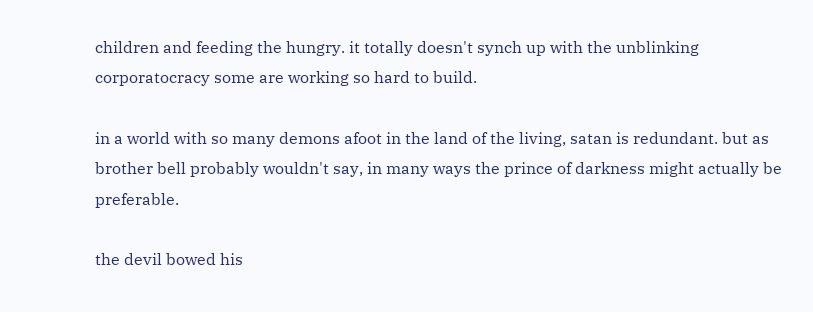children and feeding the hungry. it totally doesn't synch up with the unblinking corporatocracy some are working so hard to build.

in a world with so many demons afoot in the land of the living, satan is redundant. but as brother bell probably wouldn't say, in many ways the prince of darkness might actually be preferable.

the devil bowed his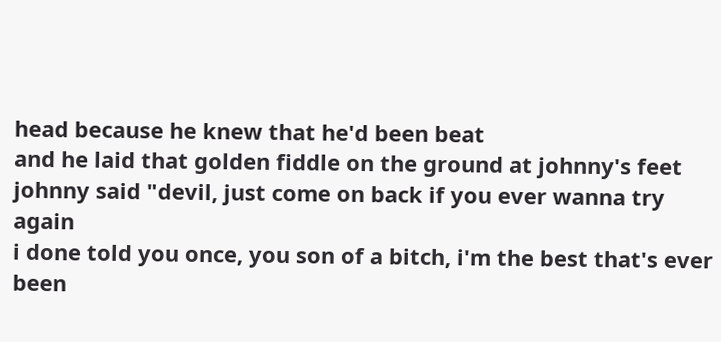head because he knew that he'd been beat
and he laid that golden fiddle on the ground at johnny's feet
johnny said "devil, just come on back if you ever wanna try again
i done told you once, you son of a bitch, i'm the best that's ever been